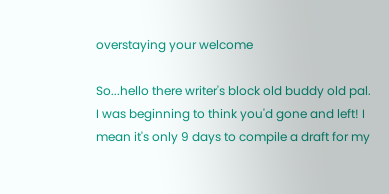overstaying your welcome

So...hello there writer's block old buddy old pal.
I was beginning to think you'd gone and left! I mean it's only 9 days to compile a draft for my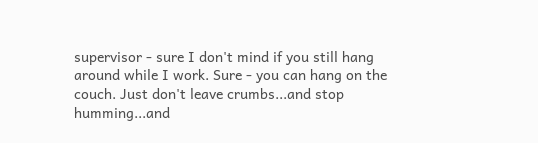supervisor - sure I don't mind if you still hang around while I work. Sure - you can hang on the couch. Just don't leave crumbs...and stop humming...and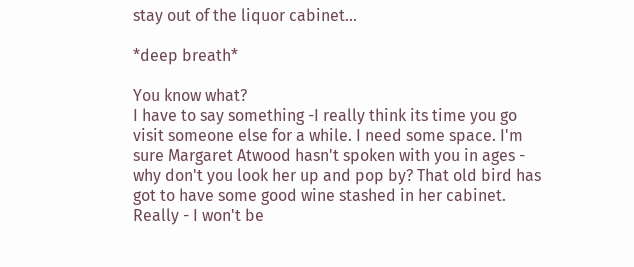stay out of the liquor cabinet...

*deep breath*

You know what?
I have to say something -I really think its time you go visit someone else for a while. I need some space. I'm sure Margaret Atwood hasn't spoken with you in ages - why don't you look her up and pop by? That old bird has got to have some good wine stashed in her cabinet.
Really - I won't be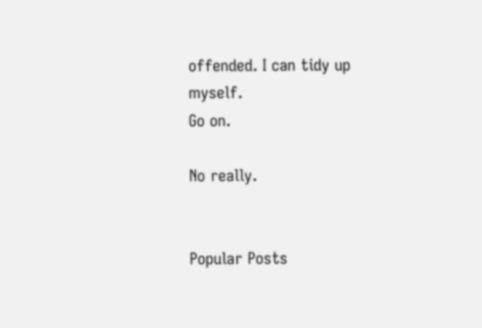offended. I can tidy up myself.
Go on.

No really.


Popular Posts